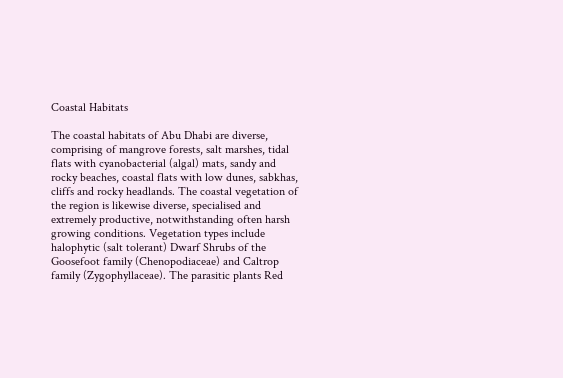Coastal Habitats

The coastal habitats of Abu Dhabi are diverse, comprising of mangrove forests, salt marshes, tidal flats with cyanobacterial (algal) mats, sandy and rocky beaches, coastal flats with low dunes, sabkhas, cliffs and rocky headlands. The coastal vegetation of the region is likewise diverse, specialised and extremely productive, notwithstanding often harsh growing conditions. Vegetation types include halophytic (salt tolerant) Dwarf Shrubs of the Goosefoot family (Chenopodiaceae) and Caltrop family (Zygophyllaceae). The parasitic plants Red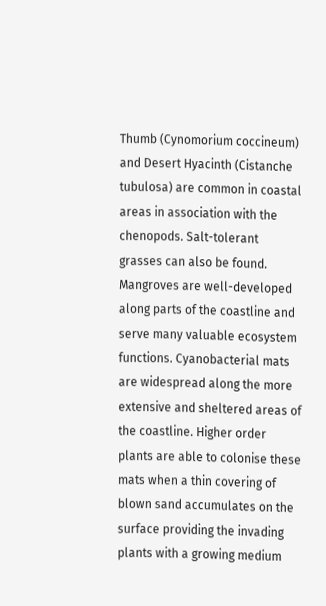Thumb (Cynomorium coccineum) and Desert Hyacinth (Cistanche tubulosa) are common in coastal areas in association with the chenopods. Salt-tolerant grasses can also be found. Mangroves are well-developed along parts of the coastline and serve many valuable ecosystem functions. Cyanobacterial mats are widespread along the more extensive and sheltered areas of the coastline. Higher order plants are able to colonise these mats when a thin covering of blown sand accumulates on the surface providing the invading plants with a growing medium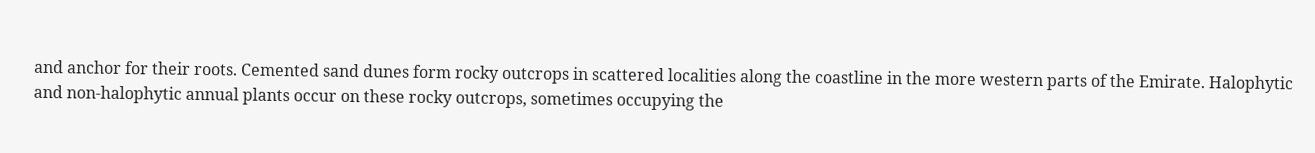and anchor for their roots. Cemented sand dunes form rocky outcrops in scattered localities along the coastline in the more western parts of the Emirate. Halophytic and non-halophytic annual plants occur on these rocky outcrops, sometimes occupying the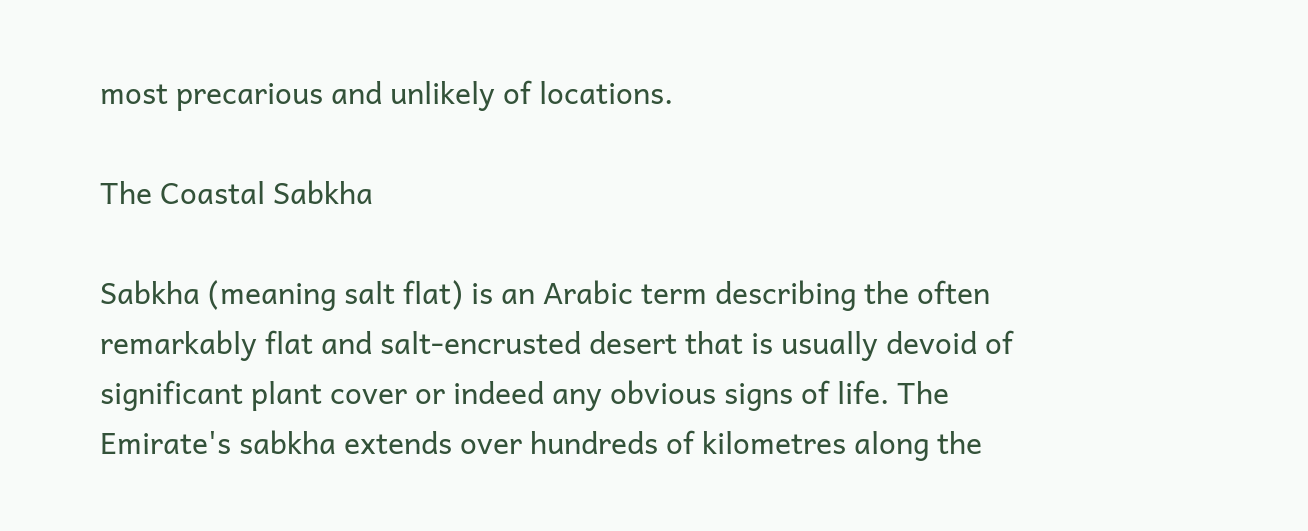most precarious and unlikely of locations.

The Coastal Sabkha

Sabkha (meaning salt flat) is an Arabic term describing the often remarkably flat and salt-encrusted desert that is usually devoid of significant plant cover or indeed any obvious signs of life. The Emirate's sabkha extends over hundreds of kilometres along the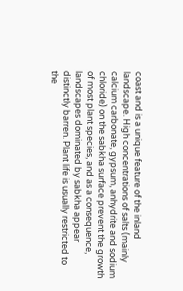coast and is a unique feature of the inland landscape. High concentrations of salts (mainly calcium carbonate, gypsum, anhydrite and sodium chloride) on the sabkha surface prevent the growth of most plant species, and as a consequence, landscapes dominated by sabkha appear distinctly barren. Plant life is usually restricted to the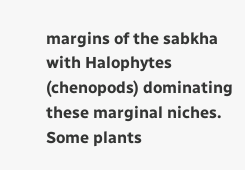margins of the sabkha with Halophytes (chenopods) dominating these marginal niches. Some plants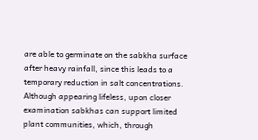are able to germinate on the sabkha surface after heavy rainfall, since this leads to a temporary reduction in salt concentrations. Although appearing lifeless, upon closer examination sabkhas can support limited plant communities, which, through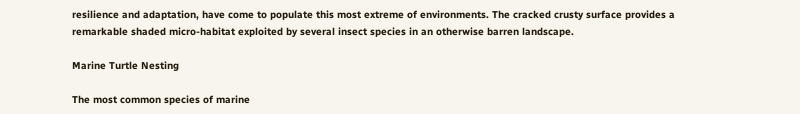resilience and adaptation, have come to populate this most extreme of environments. The cracked crusty surface provides a remarkable shaded micro-habitat exploited by several insect species in an otherwise barren landscape.

Marine Turtle Nesting

The most common species of marine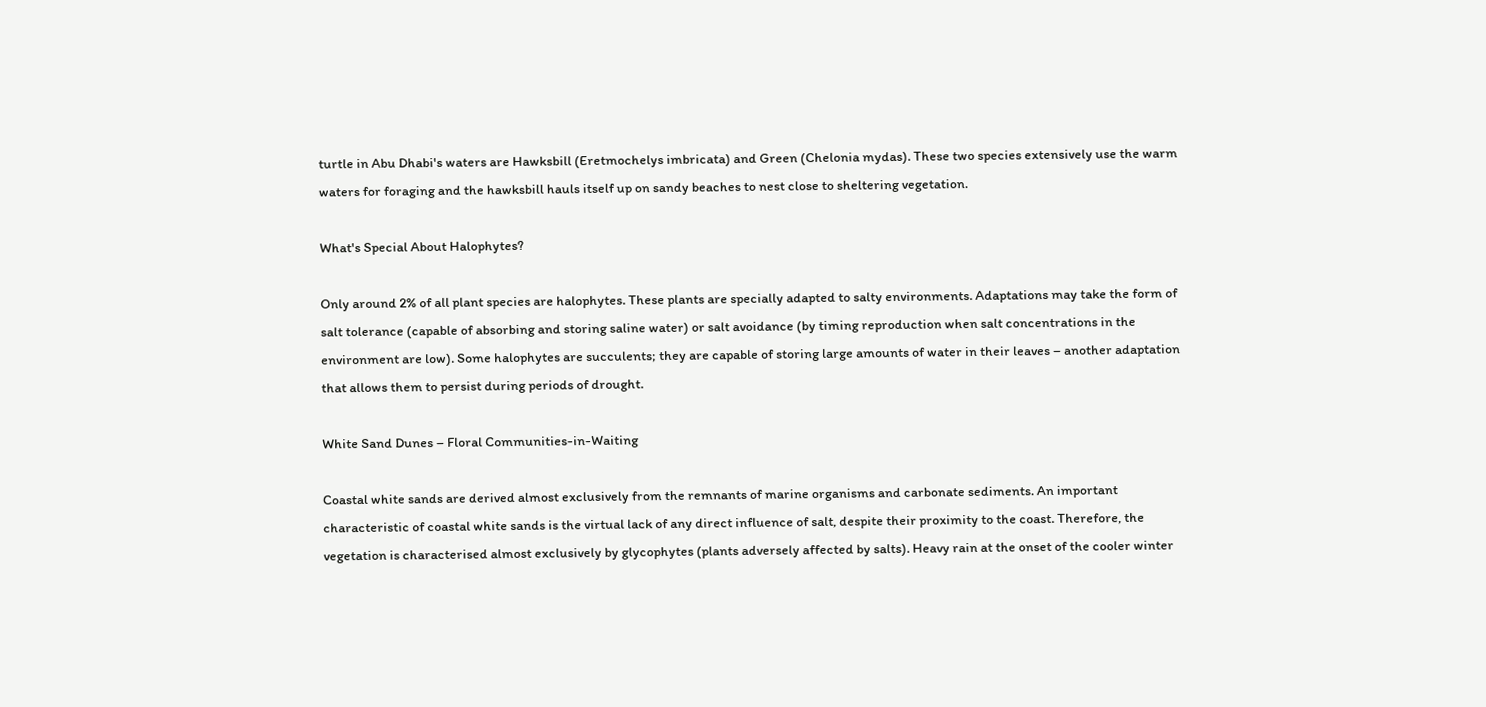turtle in Abu Dhabi's waters are Hawksbill (Eretmochelys imbricata) and Green (Chelonia mydas). These two species extensively use the warm waters for foraging and the hawksbill hauls itself up on sandy beaches to nest close to sheltering vegetation.

What's Special About Halophytes?

Only around 2% of all plant species are halophytes. These plants are specially adapted to salty environments. Adaptations may take the form of salt tolerance (capable of absorbing and storing saline water) or salt avoidance (by timing reproduction when salt concentrations in the environment are low). Some halophytes are succulents; they are capable of storing large amounts of water in their leaves – another adaptation that allows them to persist during periods of drought.

White Sand Dunes – Floral Communities-in-Waiting

Coastal white sands are derived almost exclusively from the remnants of marine organisms and carbonate sediments. An important characteristic of coastal white sands is the virtual lack of any direct influence of salt, despite their proximity to the coast. Therefore, the vegetation is characterised almost exclusively by glycophytes (plants adversely affected by salts). Heavy rain at the onset of the cooler winter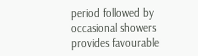period followed by occasional showers provides favourable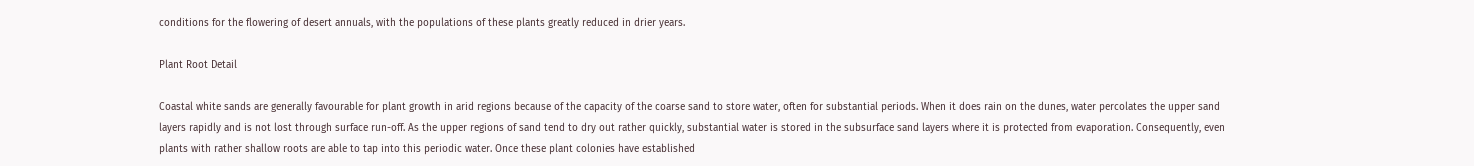conditions for the flowering of desert annuals, with the populations of these plants greatly reduced in drier years.

Plant Root Detail

Coastal white sands are generally favourable for plant growth in arid regions because of the capacity of the coarse sand to store water, often for substantial periods. When it does rain on the dunes, water percolates the upper sand layers rapidly and is not lost through surface run-off. As the upper regions of sand tend to dry out rather quickly, substantial water is stored in the subsurface sand layers where it is protected from evaporation. Consequently, even plants with rather shallow roots are able to tap into this periodic water. Once these plant colonies have established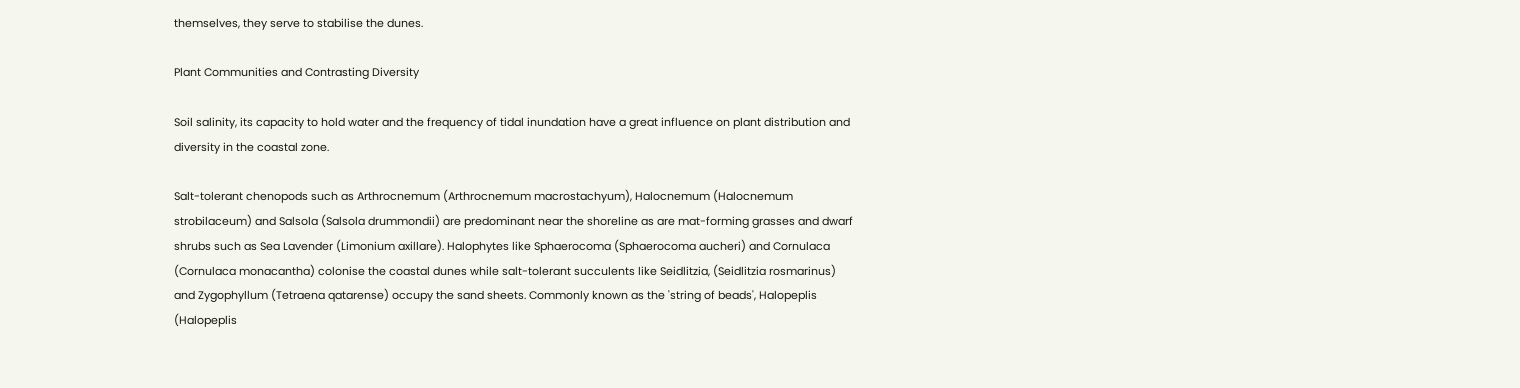themselves, they serve to stabilise the dunes.

Plant Communities and Contrasting Diversity

Soil salinity, its capacity to hold water and the frequency of tidal inundation have a great influence on plant distribution and diversity in the coastal zone.

Salt-tolerant chenopods such as Arthrocnemum (Arthrocnemum macrostachyum), Halocnemum (Halocnemum strobilaceum) and Salsola (Salsola drummondii) are predominant near the shoreline as are mat-forming grasses and dwarf shrubs such as Sea Lavender (Limonium axillare). Halophytes like Sphaerocoma (Sphaerocoma aucheri) and Cornulaca (Cornulaca monacantha) colonise the coastal dunes while salt-tolerant succulents like Seidlitzia, (Seidlitzia rosmarinus) and Zygophyllum (Tetraena qatarense) occupy the sand sheets. Commonly known as the 'string of beads', Halopeplis (Halopeplis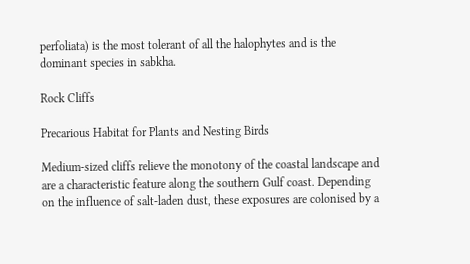perfoliata) is the most tolerant of all the halophytes and is the dominant species in sabkha.

Rock Cliffs

Precarious Habitat for Plants and Nesting Birds

Medium-sized cliffs relieve the monotony of the coastal landscape and are a characteristic feature along the southern Gulf coast. Depending on the influence of salt-laden dust, these exposures are colonised by a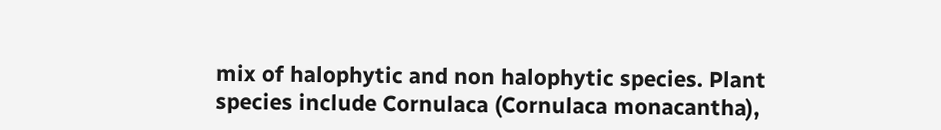mix of halophytic and non halophytic species. Plant species include Cornulaca (Cornulaca monacantha),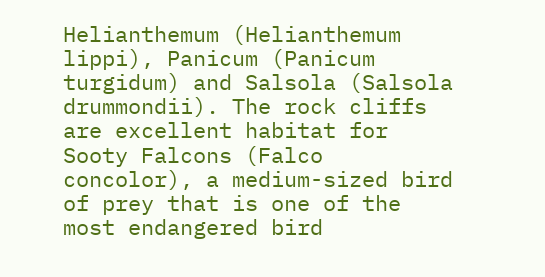Helianthemum (Helianthemum lippi), Panicum (Panicum turgidum) and Salsola (Salsola drummondii). The rock cliffs are excellent habitat for Sooty Falcons (Falco concolor), a medium-sized bird of prey that is one of the most endangered bird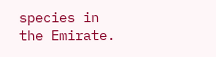species in the Emirate.